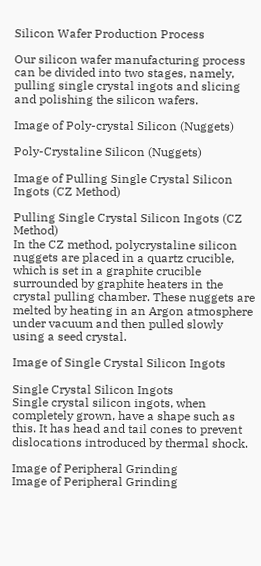Silicon Wafer Production Process

Our silicon wafer manufacturing process can be divided into two stages, namely, pulling single crystal ingots and slicing and polishing the silicon wafers.

Image of Poly-crystal Silicon (Nuggets)

Poly-Crystaline Silicon (Nuggets)

Image of Pulling Single Crystal Silicon Ingots (CZ Method)

Pulling Single Crystal Silicon Ingots (CZ Method)
In the CZ method, polycrystaline silicon nuggets are placed in a quartz crucible, which is set in a graphite crucible surrounded by graphite heaters in the crystal pulling chamber. These nuggets are melted by heating in an Argon atmosphere under vacuum and then pulled slowly using a seed crystal.

Image of Single Crystal Silicon Ingots

Single Crystal Silicon Ingots
Single crystal silicon ingots, when completely grown, have a shape such as this. It has head and tail cones to prevent dislocations introduced by thermal shock.

Image of Peripheral Grinding
Image of Peripheral Grinding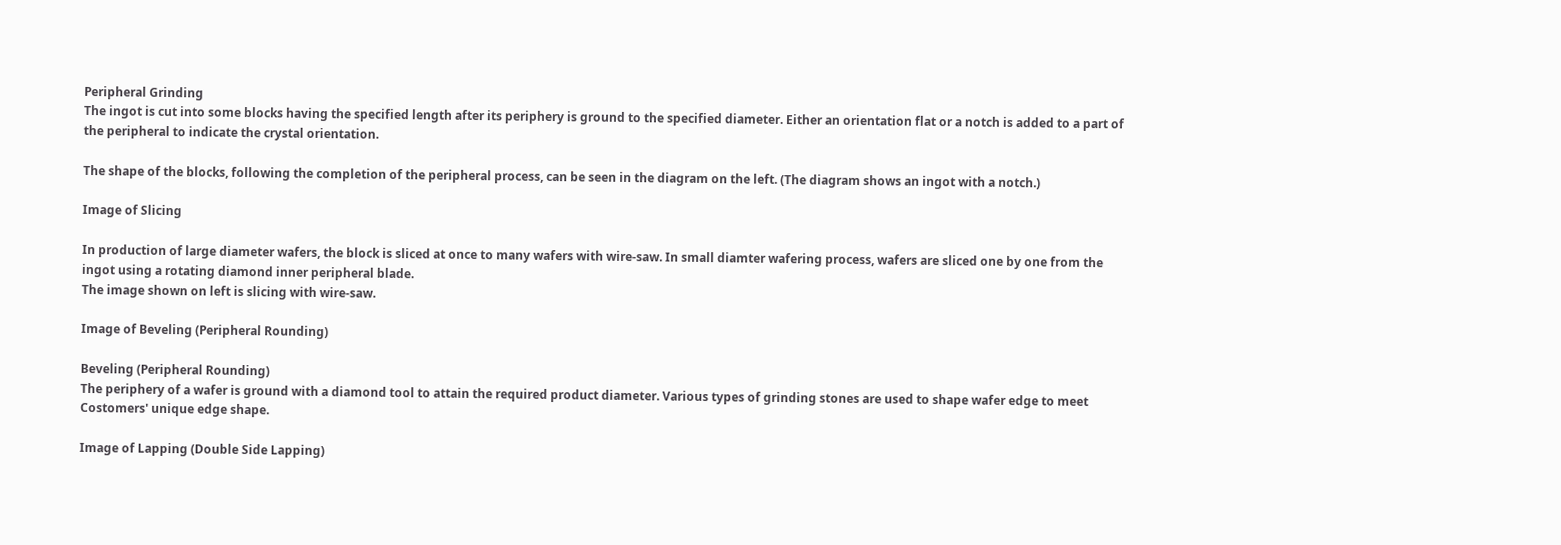Peripheral Grinding
The ingot is cut into some blocks having the specified length after its periphery is ground to the specified diameter. Either an orientation flat or a notch is added to a part of the peripheral to indicate the crystal orientation.

The shape of the blocks, following the completion of the peripheral process, can be seen in the diagram on the left. (The diagram shows an ingot with a notch.)

Image of Slicing

In production of large diameter wafers, the block is sliced at once to many wafers with wire-saw. In small diamter wafering process, wafers are sliced one by one from the ingot using a rotating diamond inner peripheral blade.
The image shown on left is slicing with wire-saw.

Image of Beveling (Peripheral Rounding)

Beveling (Peripheral Rounding)
The periphery of a wafer is ground with a diamond tool to attain the required product diameter. Various types of grinding stones are used to shape wafer edge to meet Costomers' unique edge shape.

Image of Lapping (Double Side Lapping)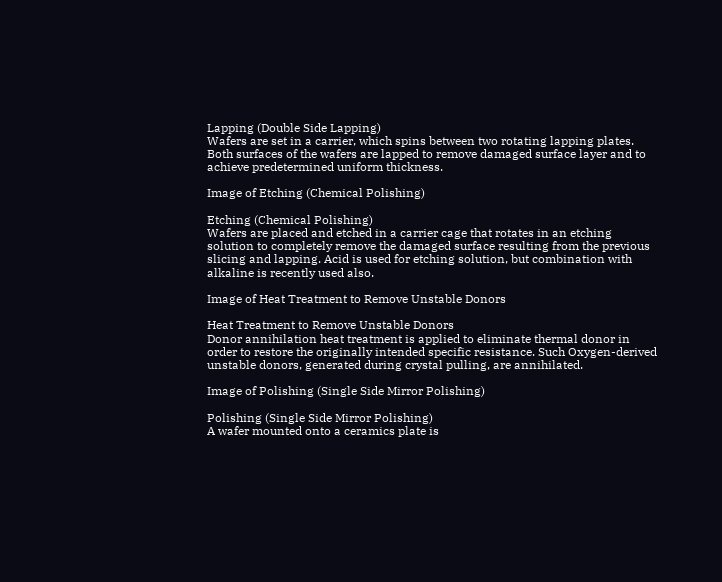Lapping (Double Side Lapping)
Wafers are set in a carrier, which spins between two rotating lapping plates. Both surfaces of the wafers are lapped to remove damaged surface layer and to achieve predetermined uniform thickness.

Image of Etching (Chemical Polishing)

Etching (Chemical Polishing)
Wafers are placed and etched in a carrier cage that rotates in an etching solution to completely remove the damaged surface resulting from the previous slicing and lapping. Acid is used for etching solution, but combination with alkaline is recently used also.

Image of Heat Treatment to Remove Unstable Donors

Heat Treatment to Remove Unstable Donors
Donor annihilation heat treatment is applied to eliminate thermal donor in order to restore the originally intended specific resistance. Such Oxygen-derived unstable donors, generated during crystal pulling, are annihilated.

Image of Polishing (Single Side Mirror Polishing)

Polishing (Single Side Mirror Polishing)
A wafer mounted onto a ceramics plate is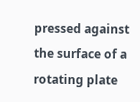pressed against the surface of a rotating plate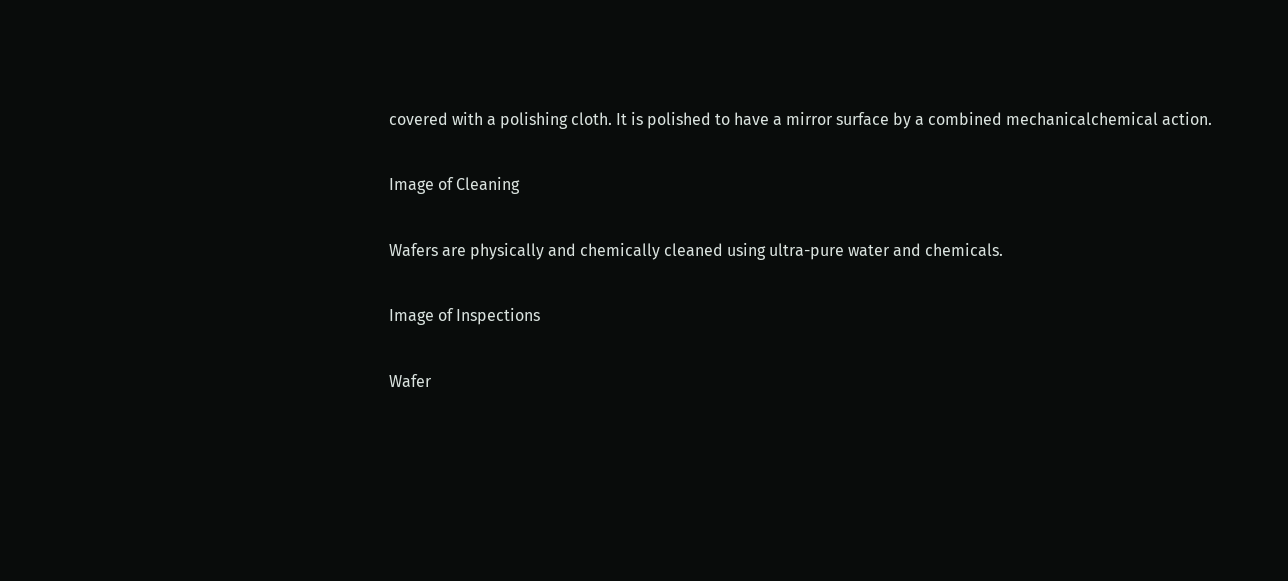covered with a polishing cloth. It is polished to have a mirror surface by a combined mechanicalchemical action.

Image of Cleaning

Wafers are physically and chemically cleaned using ultra-pure water and chemicals.

Image of Inspections

Wafer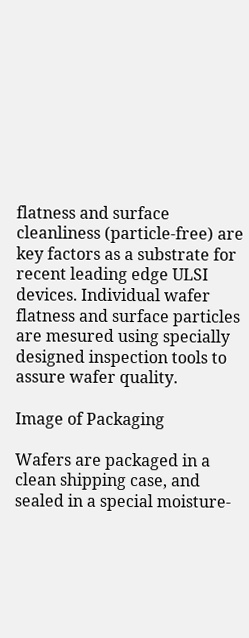flatness and surface cleanliness (particle-free) are key factors as a substrate for recent leading edge ULSI devices. Individual wafer flatness and surface particles are mesured using specially designed inspection tools to assure wafer quality.

Image of Packaging

Wafers are packaged in a clean shipping case, and sealed in a special moisture-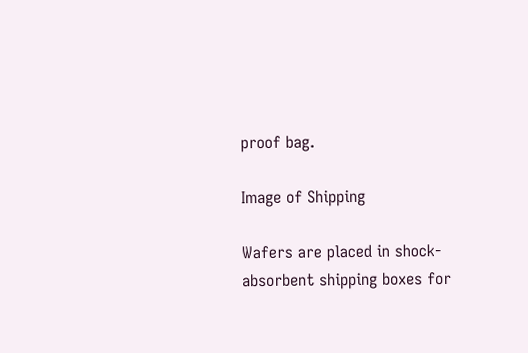proof bag.

Image of Shipping

Wafers are placed in shock-absorbent shipping boxes for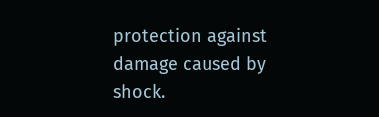protection against damage caused by shock.